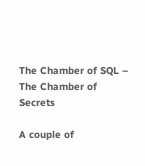The Chamber of SQL – The Chamber of Secrets

A couple of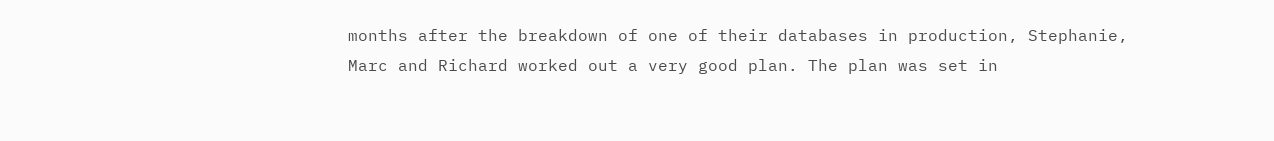months after the breakdown of one of their databases in production, Stephanie, Marc and Richard worked out a very good plan. The plan was set in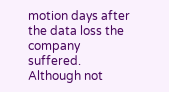motion days after the data loss the company suffered. Although not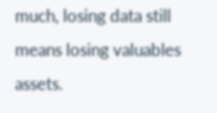much, losing data still means losing valuables assets.